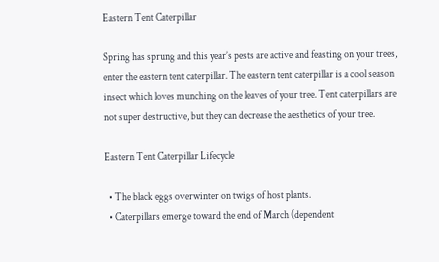Eastern Tent Caterpillar

Spring has sprung and this year’s pests are active and feasting on your trees, enter the eastern tent caterpillar. The eastern tent caterpillar is a cool season insect which loves munching on the leaves of your tree. Tent caterpillars are not super destructive, but they can decrease the aesthetics of your tree.

Eastern Tent Caterpillar Lifecycle

  • The black eggs overwinter on twigs of host plants.
  • Caterpillars emerge toward the end of March (dependent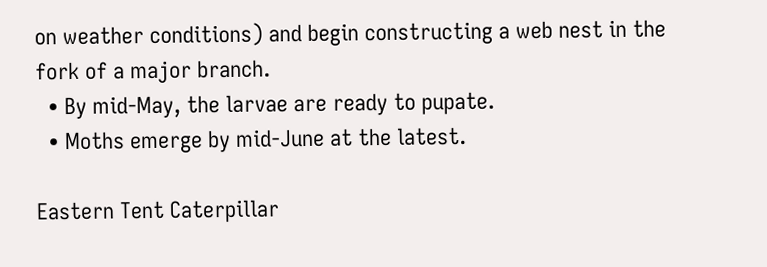on weather conditions) and begin constructing a web nest in the fork of a major branch.
  • By mid-May, the larvae are ready to pupate.
  • Moths emerge by mid-June at the latest.

Eastern Tent Caterpillar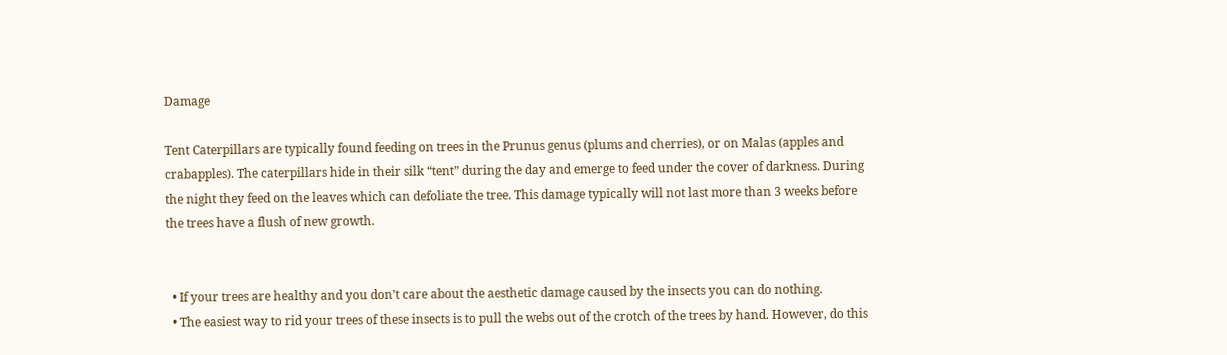Damage

Tent Caterpillars are typically found feeding on trees in the Prunus genus (plums and cherries), or on Malas (apples and crabapples). The caterpillars hide in their silk “tent” during the day and emerge to feed under the cover of darkness. During the night they feed on the leaves which can defoliate the tree. This damage typically will not last more than 3 weeks before the trees have a flush of new growth.


  • If your trees are healthy and you don’t care about the aesthetic damage caused by the insects you can do nothing.
  • The easiest way to rid your trees of these insects is to pull the webs out of the crotch of the trees by hand. However, do this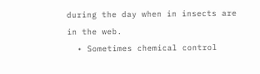during the day when in insects are in the web.
  • Sometimes chemical control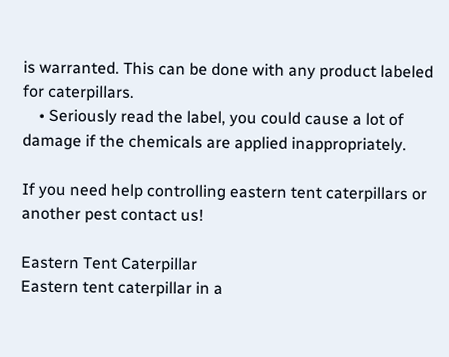is warranted. This can be done with any product labeled for caterpillars.
    • Seriously read the label, you could cause a lot of damage if the chemicals are applied inappropriately.

If you need help controlling eastern tent caterpillars or another pest contact us!

Eastern Tent Caterpillar
Eastern tent caterpillar in a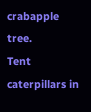crabapple tree.
Tent caterpillars in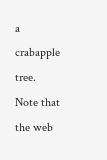a crabapple tree. Note that the web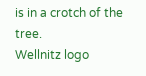is in a crotch of the tree.
Wellnitz logo